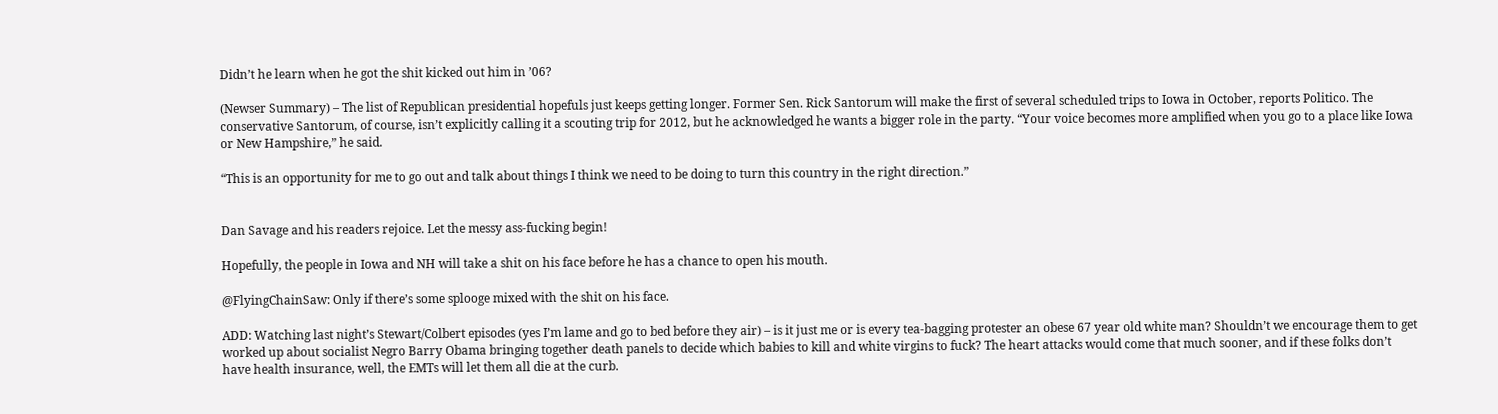Didn’t he learn when he got the shit kicked out him in ’06?

(Newser Summary) – The list of Republican presidential hopefuls just keeps getting longer. Former Sen. Rick Santorum will make the first of several scheduled trips to Iowa in October, reports Politico. The conservative Santorum, of course, isn’t explicitly calling it a scouting trip for 2012, but he acknowledged he wants a bigger role in the party. “Your voice becomes more amplified when you go to a place like Iowa or New Hampshire,” he said.

“This is an opportunity for me to go out and talk about things I think we need to be doing to turn this country in the right direction.”


Dan Savage and his readers rejoice. Let the messy ass-fucking begin!

Hopefully, the people in Iowa and NH will take a shit on his face before he has a chance to open his mouth.

@FlyingChainSaw: Only if there’s some splooge mixed with the shit on his face.

ADD: Watching last night’s Stewart/Colbert episodes (yes I’m lame and go to bed before they air) – is it just me or is every tea-bagging protester an obese 67 year old white man? Shouldn’t we encourage them to get worked up about socialist Negro Barry Obama bringing together death panels to decide which babies to kill and white virgins to fuck? The heart attacks would come that much sooner, and if these folks don’t have health insurance, well, the EMTs will let them all die at the curb.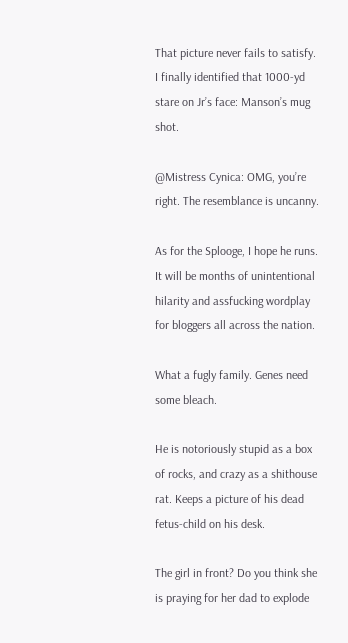That picture never fails to satisfy. I finally identified that 1000-yd stare on Jr’s face: Manson’s mug shot.

@Mistress Cynica: OMG, you’re right. The resemblance is uncanny.

As for the Splooge, I hope he runs. It will be months of unintentional hilarity and assfucking wordplay for bloggers all across the nation.

What a fugly family. Genes need some bleach.

He is notoriously stupid as a box of rocks, and crazy as a shithouse rat. Keeps a picture of his dead fetus-child on his desk.

The girl in front? Do you think she is praying for her dad to explode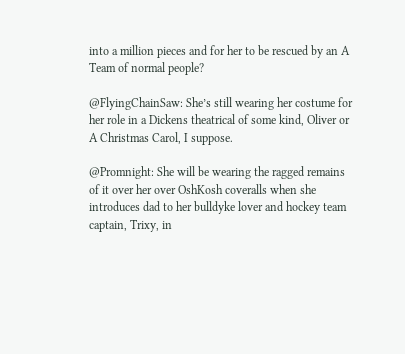into a million pieces and for her to be rescued by an A Team of normal people?

@FlyingChainSaw: She’s still wearing her costume for her role in a Dickens theatrical of some kind, Oliver or A Christmas Carol, I suppose.

@Promnight: She will be wearing the ragged remains of it over her over OshKosh coveralls when she introduces dad to her bulldyke lover and hockey team captain, Trixy, in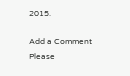2015.

Add a Comment
Please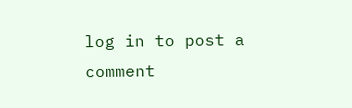log in to post a comment